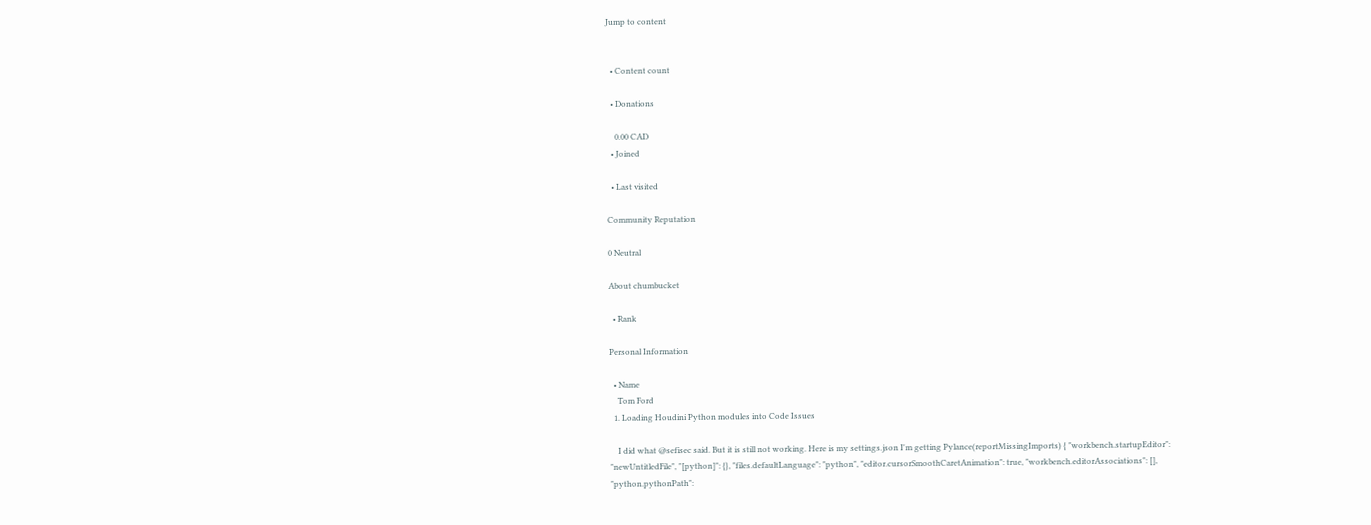Jump to content


  • Content count

  • Donations

    0.00 CAD
  • Joined

  • Last visited

Community Reputation

0 Neutral

About chumbucket

  • Rank

Personal Information

  • Name
    Tom Ford
  1. Loading Houdini Python modules into Code Issues

    I did what @sefisec said. But it is still not working. Here is my settings.json I'm getting Pylance(reportMissingImports) { "workbench.startupEditor": "newUntitledFile", "[python]": {}, "files.defaultLanguage": "python", "editor.cursorSmoothCaretAnimation": true, "workbench.editorAssociations": [], "python.pythonPath":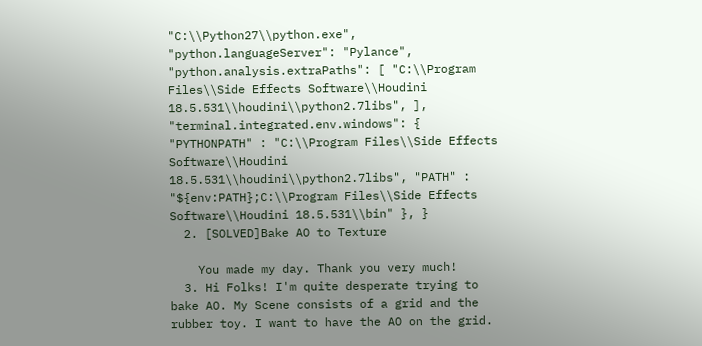"C:\\Python27\\python.exe", "python.languageServer": "Pylance", "python.analysis.extraPaths": [ "C:\\Program Files\\Side Effects Software\\Houdini 18.5.531\\houdini\\python2.7libs", ], "terminal.integrated.env.windows": { "PYTHONPATH" : "C:\\Program Files\\Side Effects Software\\Houdini 18.5.531\\houdini\\python2.7libs", "PATH" : "${env:PATH};C:\\Program Files\\Side Effects Software\\Houdini 18.5.531\\bin" }, }
  2. [SOLVED]Bake AO to Texture

    You made my day. Thank you very much!
  3. Hi Folks! I'm quite desperate trying to bake AO. My Scene consists of a grid and the rubber toy. I want to have the AO on the grid.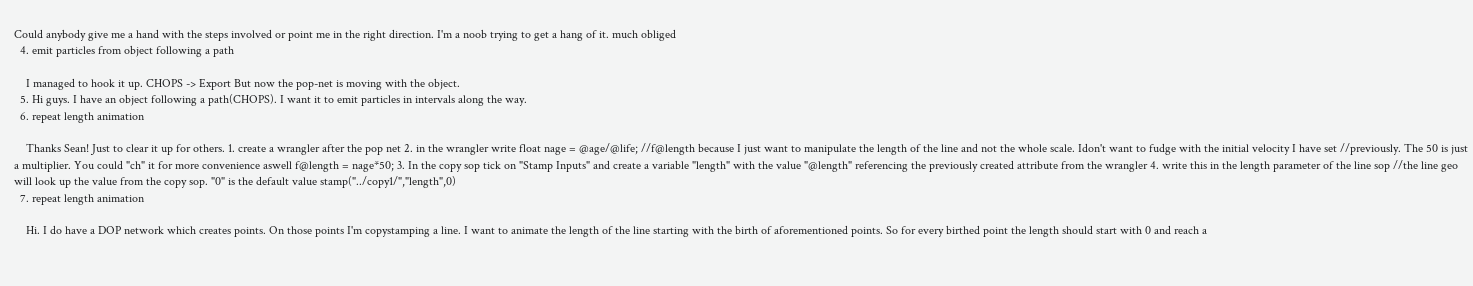Could anybody give me a hand with the steps involved or point me in the right direction. I'm a noob trying to get a hang of it. much obliged
  4. emit particles from object following a path

    I managed to hook it up. CHOPS -> Export But now the pop-net is moving with the object.
  5. Hi guys. I have an object following a path(CHOPS). I want it to emit particles in intervals along the way.
  6. repeat length animation

    Thanks Sean! Just to clear it up for others. 1. create a wrangler after the pop net 2. in the wrangler write float nage = @age/@life; //f@length because I just want to manipulate the length of the line and not the whole scale. Idon't want to fudge with the initial velocity I have set //previously. The 50 is just a multiplier. You could "ch" it for more convenience aswell f@length = nage*50; 3. In the copy sop tick on "Stamp Inputs" and create a variable "length" with the value "@length" referencing the previously created attribute from the wrangler 4. write this in the length parameter of the line sop //the line geo will look up the value from the copy sop. "0" is the default value stamp("../copy1/","length",0)
  7. repeat length animation

    Hi. I do have a DOP network which creates points. On those points I'm copystamping a line. I want to animate the length of the line starting with the birth of aforementioned points. So for every birthed point the length should start with 0 and reach a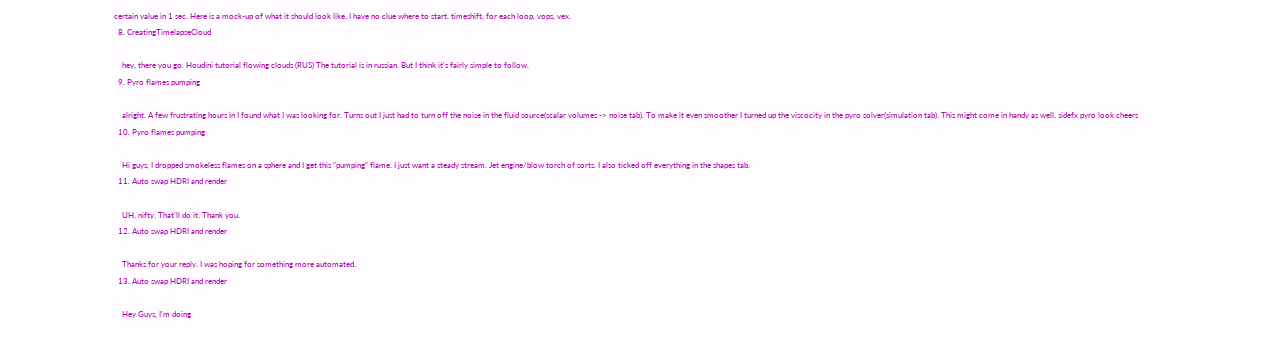certain value in 1 sec. Here is a mock-up of what it should look like. I have no clue where to start. timeshift, for each loop, vops, vex.
  8. CreatingTimelapseCloud

    hey, there you go. Houdini tutorial flowing clouds (RUS) The tutorial is in russian. But I think it's fairly simple to follow.
  9. Pyro flames pumping

    alright. A few frustrating hours in I found what I was looking for. Turns out I just had to turn off the noise in the fluid source(scalar volumes -> noise tab). To make it even smoother I turned up the viscocity in the pyro solver(simulation tab). This might come in handy as well. sidefx pyro look cheers
  10. Pyro flames pumping

    Hi guys, I dropped smokeless flames on a sphere and I get this "pumping" flame. I just want a steady stream. Jet engine/blow torch of sorts. I also ticked off everything in the shapes tab.
  11. Auto swap HDRI and render

    UH, nifty. That'll do it. Thank you.
  12. Auto swap HDRI and render

    Thanks for your reply. I was hoping for something more automated.
  13. Auto swap HDRI and render

    Hey Guys, I'm doing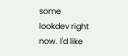some lookdev right now. I'd like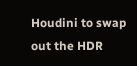Houdini to swap out the HDR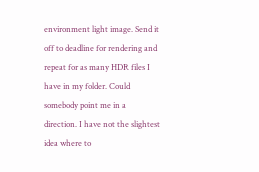environment light image. Send it off to deadline for rendering and repeat for as many HDR files I have in my folder. Could somebody point me in a direction. I have not the slightest idea where to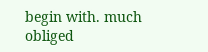begin with. much obliged